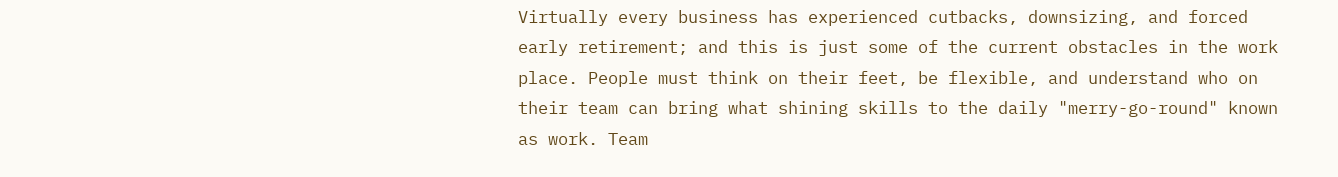Virtually every business has experienced cutbacks, downsizing, and forced early retirement; and this is just some of the current obstacles in the work place. People must think on their feet, be flexible, and understand who on their team can bring what shining skills to the daily "merry-go-round" known as work. Team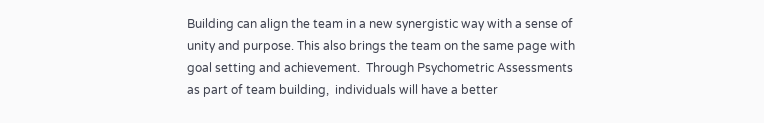Building can align the team in a new synergistic way with a sense of unity and purpose. This also brings the team on the same page with goal setting and achievement.  Through Psychometric Assessments as part of team building,  individuals will have a better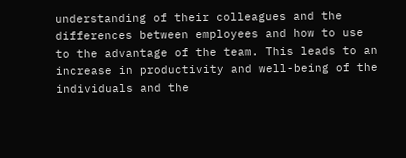understanding of their colleagues and the differences between employees and how to use to the advantage of the team. This leads to an increase in productivity and well-being of the individuals and the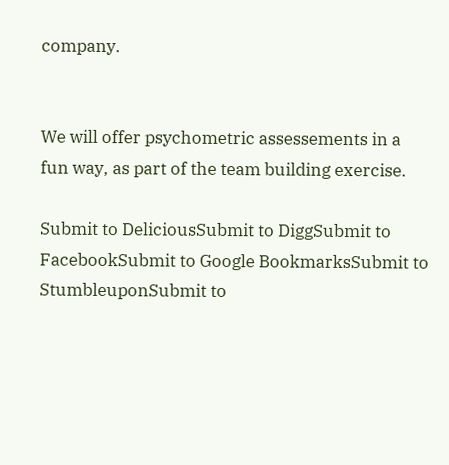company.


We will offer psychometric assessements in a fun way, as part of the team building exercise.

Submit to DeliciousSubmit to DiggSubmit to FacebookSubmit to Google BookmarksSubmit to StumbleuponSubmit to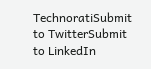TechnoratiSubmit to TwitterSubmit to LinkedIn